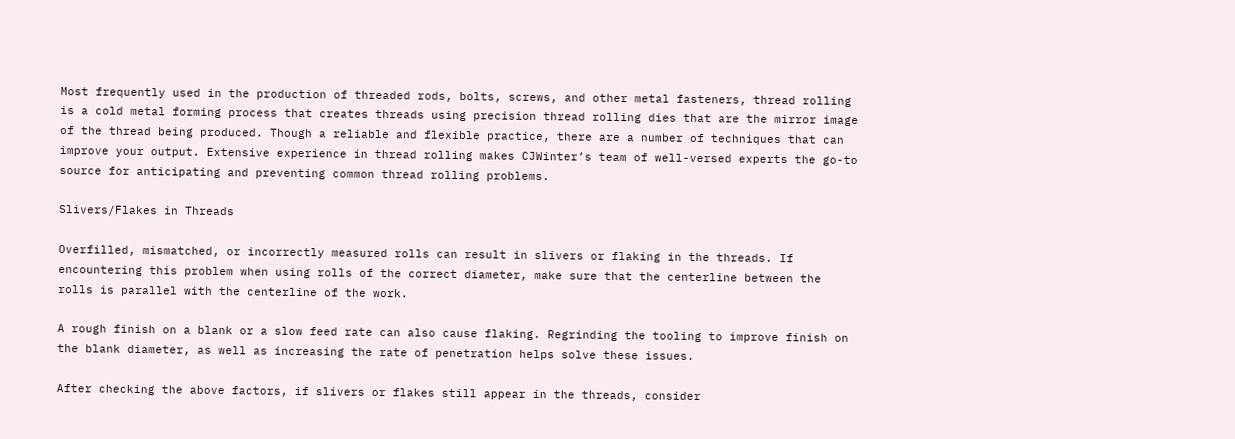Most frequently used in the production of threaded rods, bolts, screws, and other metal fasteners, thread rolling is a cold metal forming process that creates threads using precision thread rolling dies that are the mirror image of the thread being produced. Though a reliable and flexible practice, there are a number of techniques that can improve your output. Extensive experience in thread rolling makes CJWinter’s team of well-versed experts the go-to source for anticipating and preventing common thread rolling problems.

Slivers/Flakes in Threads

Overfilled, mismatched, or incorrectly measured rolls can result in slivers or flaking in the threads. If encountering this problem when using rolls of the correct diameter, make sure that the centerline between the rolls is parallel with the centerline of the work.

A rough finish on a blank or a slow feed rate can also cause flaking. Regrinding the tooling to improve finish on the blank diameter, as well as increasing the rate of penetration helps solve these issues.

After checking the above factors, if slivers or flakes still appear in the threads, consider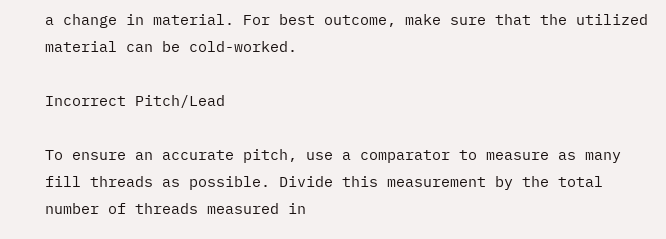a change in material. For best outcome, make sure that the utilized material can be cold-worked.

Incorrect Pitch/Lead

To ensure an accurate pitch, use a comparator to measure as many fill threads as possible. Divide this measurement by the total number of threads measured in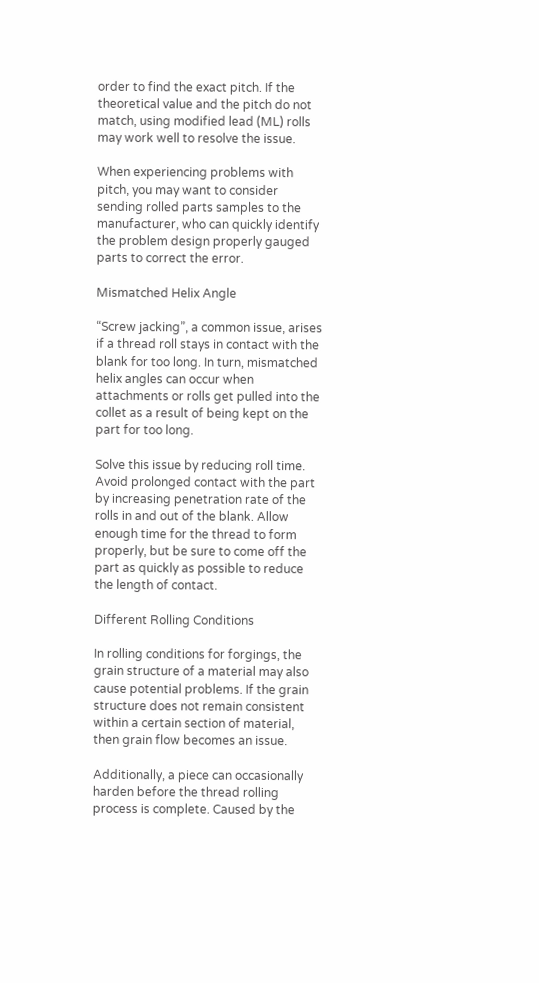order to find the exact pitch. If the theoretical value and the pitch do not match, using modified lead (ML) rolls may work well to resolve the issue.

When experiencing problems with pitch, you may want to consider sending rolled parts samples to the manufacturer, who can quickly identify the problem design properly gauged parts to correct the error.

Mismatched Helix Angle

“Screw jacking”, a common issue, arises if a thread roll stays in contact with the blank for too long. In turn, mismatched helix angles can occur when attachments or rolls get pulled into the collet as a result of being kept on the part for too long.

Solve this issue by reducing roll time. Avoid prolonged contact with the part by increasing penetration rate of the rolls in and out of the blank. Allow enough time for the thread to form properly, but be sure to come off the part as quickly as possible to reduce the length of contact.

Different Rolling Conditions

In rolling conditions for forgings, the grain structure of a material may also cause potential problems. If the grain structure does not remain consistent within a certain section of material, then grain flow becomes an issue.

Additionally, a piece can occasionally harden before the thread rolling process is complete. Caused by the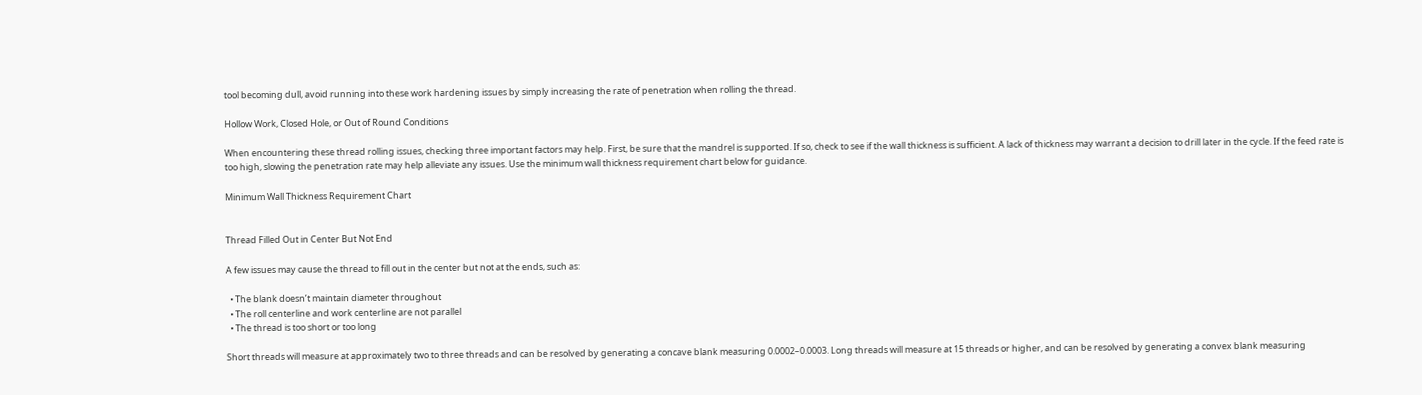tool becoming dull, avoid running into these work hardening issues by simply increasing the rate of penetration when rolling the thread.

Hollow Work, Closed Hole, or Out of Round Conditions

When encountering these thread rolling issues, checking three important factors may help. First, be sure that the mandrel is supported. If so, check to see if the wall thickness is sufficient. A lack of thickness may warrant a decision to drill later in the cycle. If the feed rate is too high, slowing the penetration rate may help alleviate any issues. Use the minimum wall thickness requirement chart below for guidance.

Minimum Wall Thickness Requirement Chart


Thread Filled Out in Center But Not End

A few issues may cause the thread to fill out in the center but not at the ends, such as:

  • The blank doesn’t maintain diameter throughout
  • The roll centerline and work centerline are not parallel
  • The thread is too short or too long

Short threads will measure at approximately two to three threads and can be resolved by generating a concave blank measuring 0.0002–0.0003. Long threads will measure at 15 threads or higher, and can be resolved by generating a convex blank measuring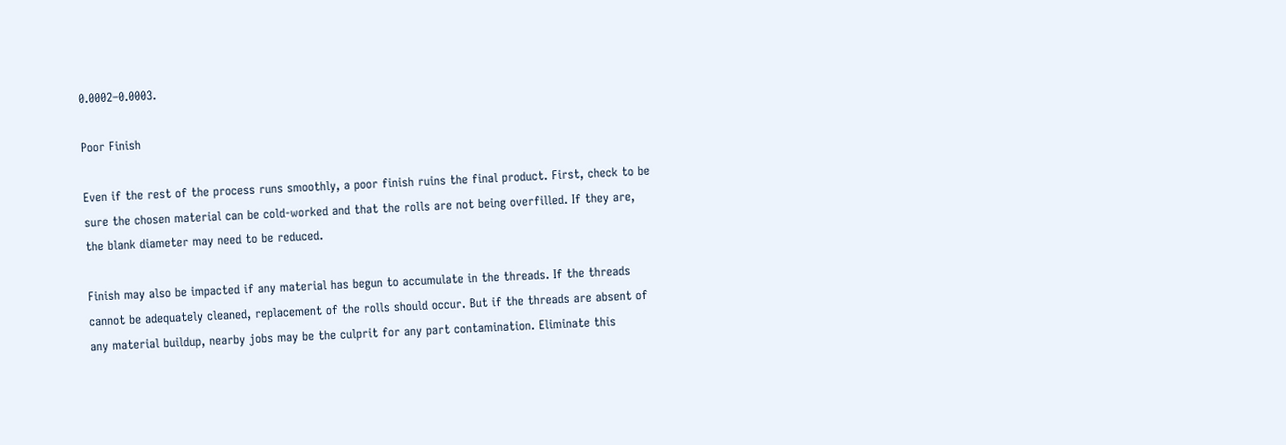0.0002–0.0003.

Poor Finish

Even if the rest of the process runs smoothly, a poor finish ruins the final product. First, check to be sure the chosen material can be cold-worked and that the rolls are not being overfilled. If they are, the blank diameter may need to be reduced.

Finish may also be impacted if any material has begun to accumulate in the threads. If the threads cannot be adequately cleaned, replacement of the rolls should occur. But if the threads are absent of any material buildup, nearby jobs may be the culprit for any part contamination. Eliminate this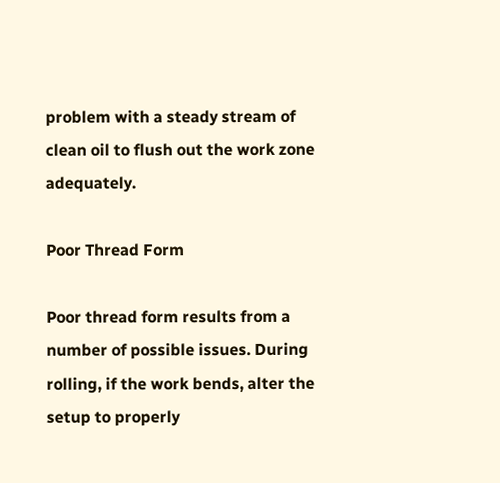problem with a steady stream of clean oil to flush out the work zone adequately.

Poor Thread Form

Poor thread form results from a number of possible issues. During rolling, if the work bends, alter the setup to properly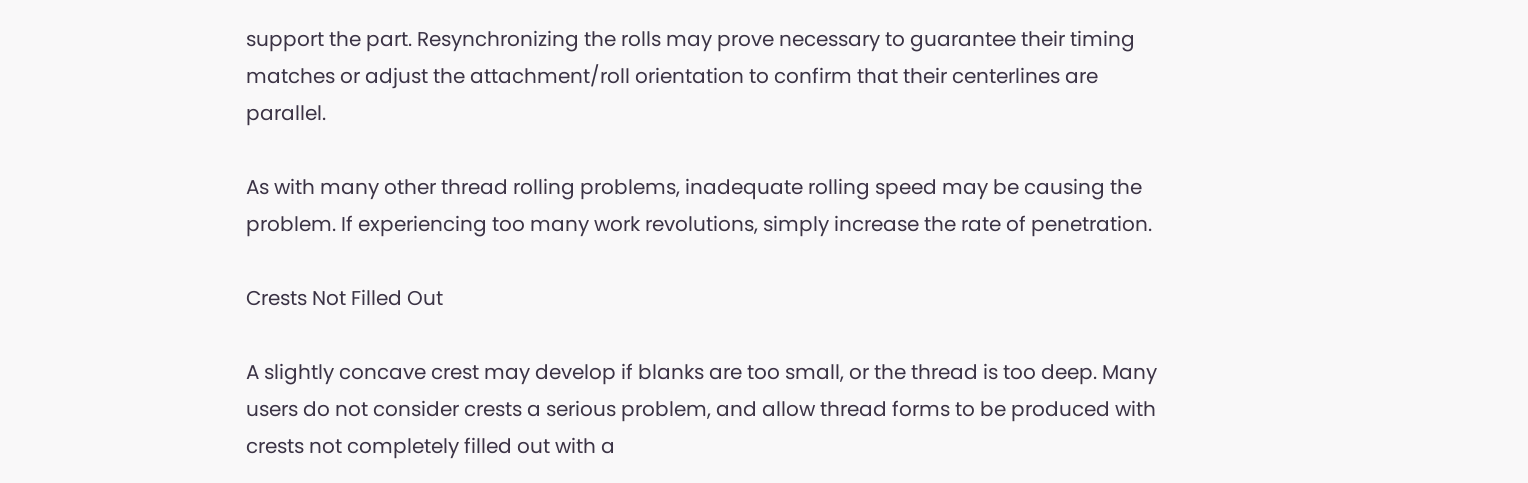support the part. Resynchronizing the rolls may prove necessary to guarantee their timing matches or adjust the attachment/roll orientation to confirm that their centerlines are parallel.

As with many other thread rolling problems, inadequate rolling speed may be causing the problem. If experiencing too many work revolutions, simply increase the rate of penetration.

Crests Not Filled Out

A slightly concave crest may develop if blanks are too small, or the thread is too deep. Many users do not consider crests a serious problem, and allow thread forms to be produced with crests not completely filled out with a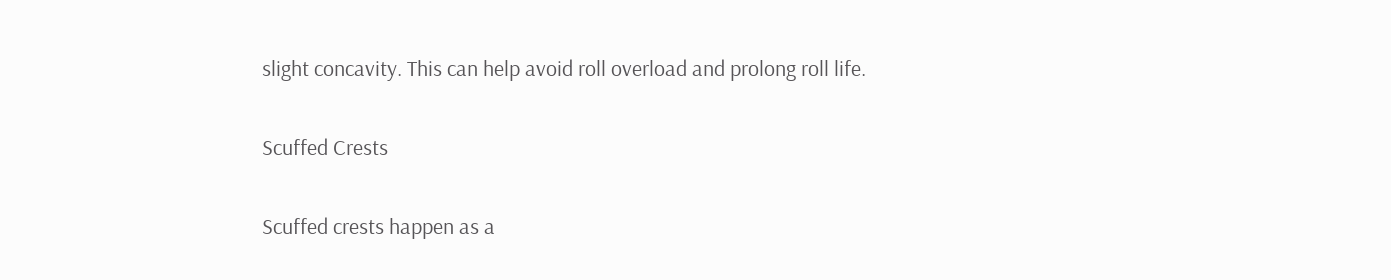slight concavity. This can help avoid roll overload and prolong roll life.

Scuffed Crests

Scuffed crests happen as a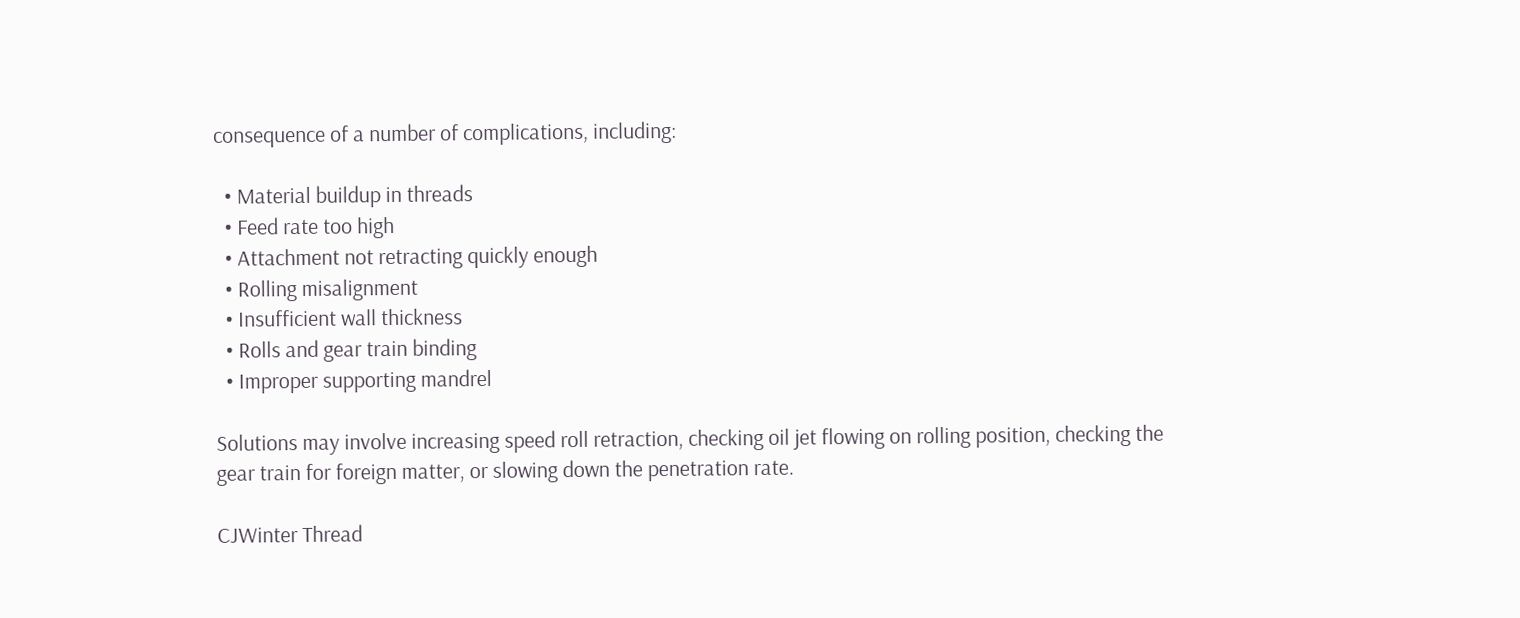consequence of a number of complications, including:

  • Material buildup in threads
  • Feed rate too high
  • Attachment not retracting quickly enough
  • Rolling misalignment
  • Insufficient wall thickness
  • Rolls and gear train binding
  • Improper supporting mandrel

Solutions may involve increasing speed roll retraction, checking oil jet flowing on rolling position, checking the gear train for foreign matter, or slowing down the penetration rate.

CJWinter Thread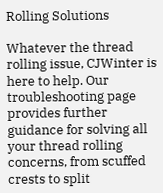Rolling Solutions

Whatever the thread rolling issue, CJWinter is here to help. Our troubleshooting page provides further guidance for solving all your thread rolling concerns, from scuffed crests to split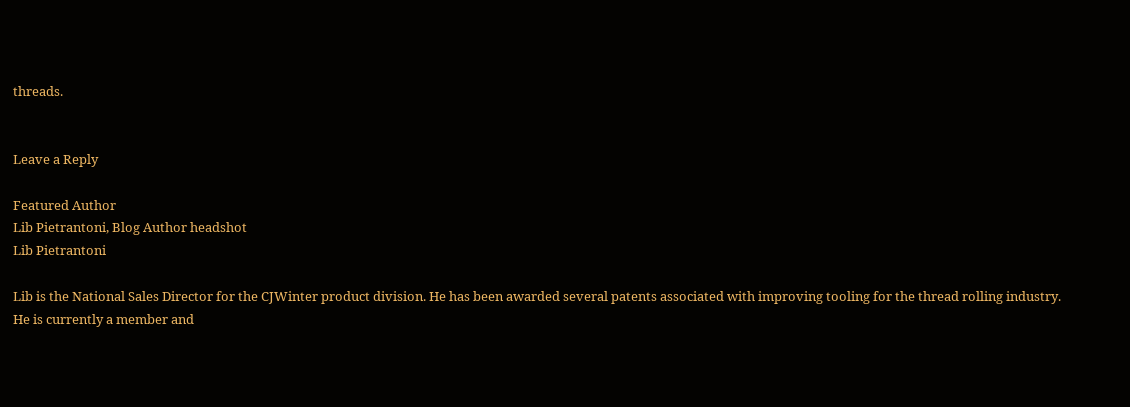threads.


Leave a Reply

Featured Author
Lib Pietrantoni, Blog Author headshot
Lib Pietrantoni

Lib is the National Sales Director for the CJWinter product division. He has been awarded several patents associated with improving tooling for the thread rolling industry. He is currently a member and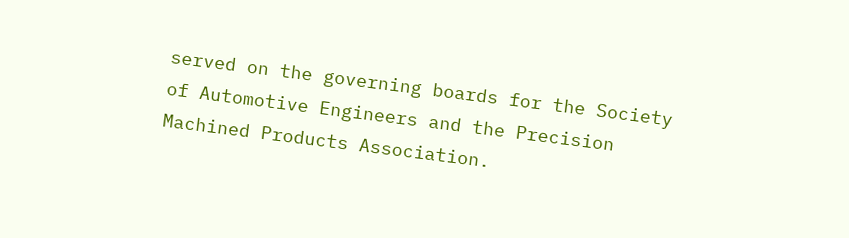served on the governing boards for the Society of Automotive Engineers and the Precision Machined Products Association.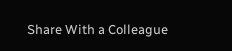Share With a Colleague